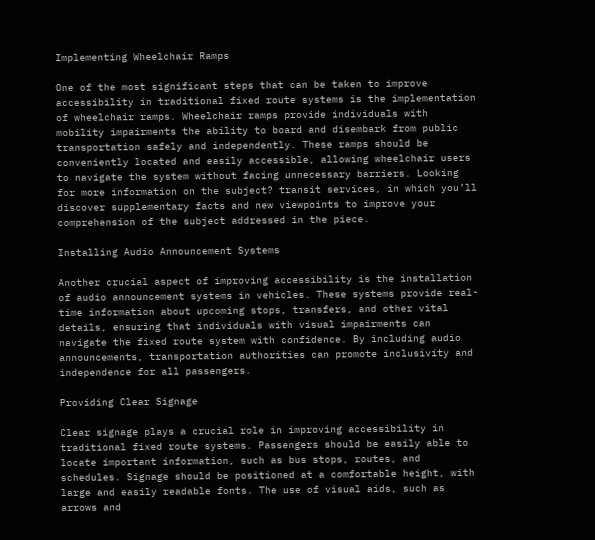Implementing Wheelchair Ramps

One of the most significant steps that can be taken to improve accessibility in traditional fixed route systems is the implementation of wheelchair ramps. Wheelchair ramps provide individuals with mobility impairments the ability to board and disembark from public transportation safely and independently. These ramps should be conveniently located and easily accessible, allowing wheelchair users to navigate the system without facing unnecessary barriers. Looking for more information on the subject? transit services, in which you’ll discover supplementary facts and new viewpoints to improve your comprehension of the subject addressed in the piece.

Installing Audio Announcement Systems

Another crucial aspect of improving accessibility is the installation of audio announcement systems in vehicles. These systems provide real-time information about upcoming stops, transfers, and other vital details, ensuring that individuals with visual impairments can navigate the fixed route system with confidence. By including audio announcements, transportation authorities can promote inclusivity and independence for all passengers.

Providing Clear Signage

Clear signage plays a crucial role in improving accessibility in traditional fixed route systems. Passengers should be easily able to locate important information, such as bus stops, routes, and schedules. Signage should be positioned at a comfortable height, with large and easily readable fonts. The use of visual aids, such as arrows and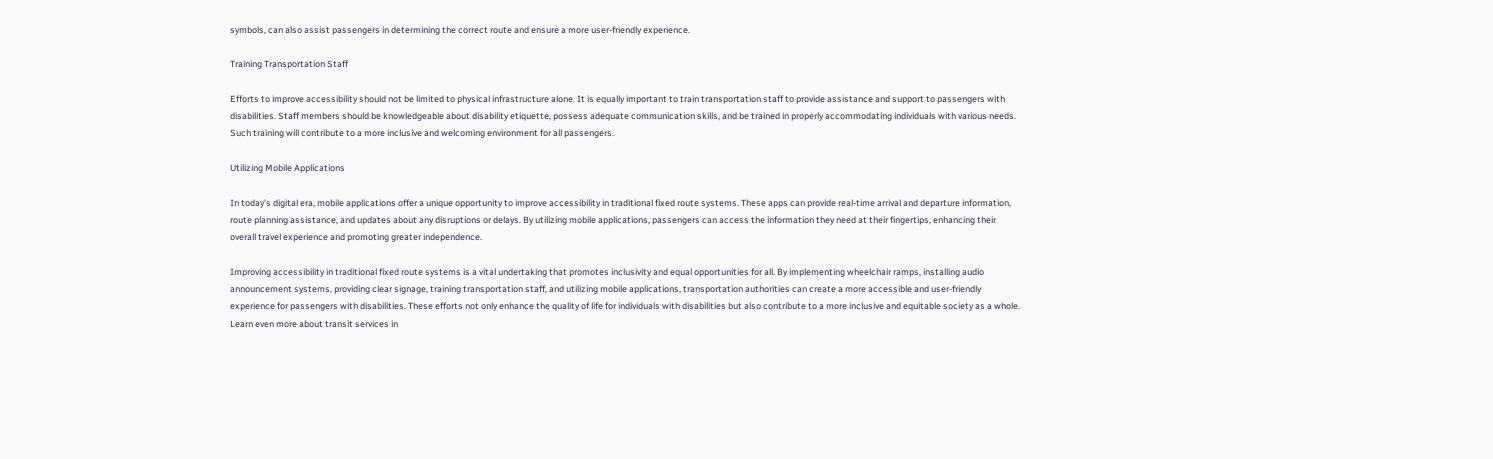symbols, can also assist passengers in determining the correct route and ensure a more user-friendly experience.

Training Transportation Staff

Efforts to improve accessibility should not be limited to physical infrastructure alone. It is equally important to train transportation staff to provide assistance and support to passengers with disabilities. Staff members should be knowledgeable about disability etiquette, possess adequate communication skills, and be trained in properly accommodating individuals with various needs. Such training will contribute to a more inclusive and welcoming environment for all passengers.

Utilizing Mobile Applications

In today’s digital era, mobile applications offer a unique opportunity to improve accessibility in traditional fixed route systems. These apps can provide real-time arrival and departure information, route planning assistance, and updates about any disruptions or delays. By utilizing mobile applications, passengers can access the information they need at their fingertips, enhancing their overall travel experience and promoting greater independence.

Improving accessibility in traditional fixed route systems is a vital undertaking that promotes inclusivity and equal opportunities for all. By implementing wheelchair ramps, installing audio announcement systems, providing clear signage, training transportation staff, and utilizing mobile applications, transportation authorities can create a more accessible and user-friendly experience for passengers with disabilities. These efforts not only enhance the quality of life for individuals with disabilities but also contribute to a more inclusive and equitable society as a whole. Learn even more about transit services in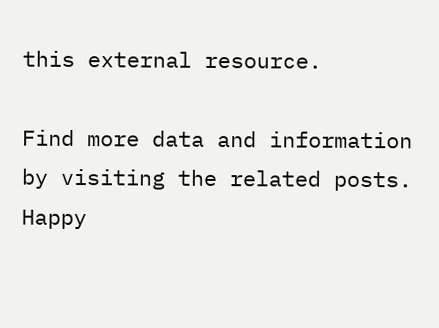this external resource.

Find more data and information by visiting the related posts. Happy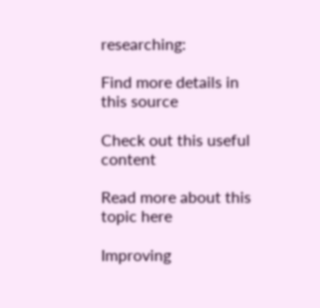researching:

Find more details in this source

Check out this useful content

Read more about this topic here

Improving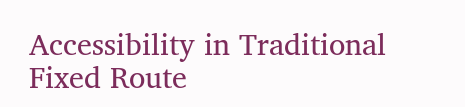Accessibility in Traditional Fixed Route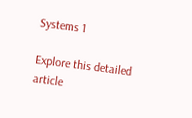Systems 1

Explore this detailed article